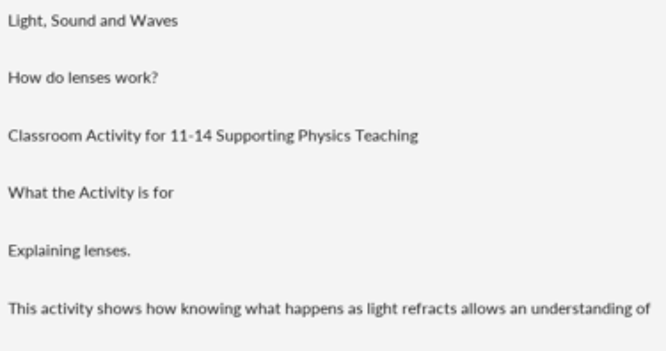Light, Sound and Waves

How do lenses work?

Classroom Activity for 11-14 Supporting Physics Teaching

What the Activity is for

Explaining lenses.

This activity shows how knowing what happens as light refracts allows an understanding of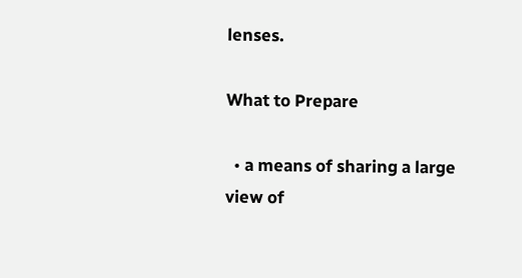lenses.

What to Prepare

  • a means of sharing a large view of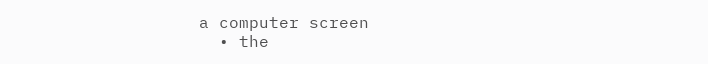a computer screen
  • the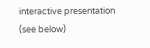interactive presentation (see below)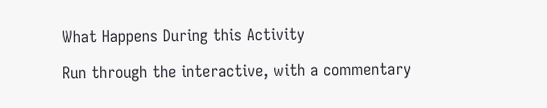What Happens During this Activity

Run through the interactive, with a commentary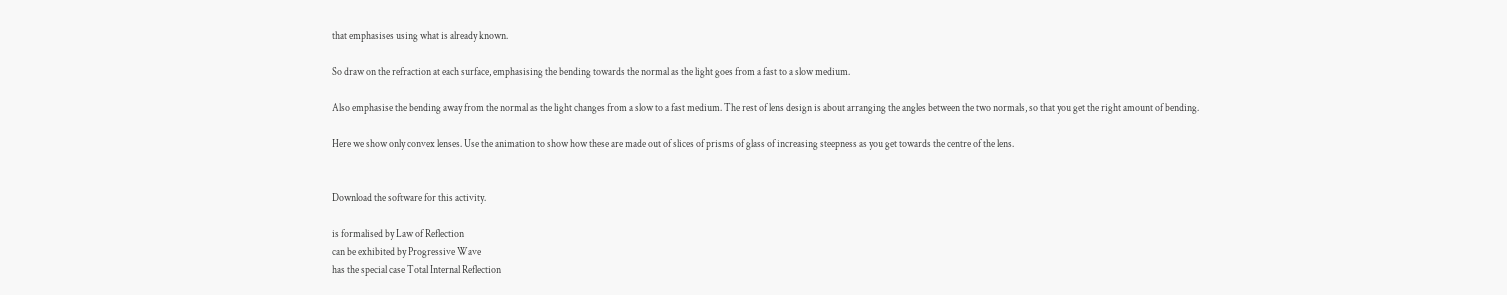that emphasises using what is already known.

So draw on the refraction at each surface, emphasising the bending towards the normal as the light goes from a fast to a slow medium.

Also emphasise the bending away from the normal as the light changes from a slow to a fast medium. The rest of lens design is about arranging the angles between the two normals, so that you get the right amount of bending.

Here we show only convex lenses. Use the animation to show how these are made out of slices of prisms of glass of increasing steepness as you get towards the centre of the lens.


Download the software for this activity.

is formalised by Law of Reflection
can be exhibited by Progressive Wave
has the special case Total Internal Reflection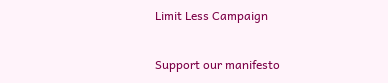Limit Less Campaign

Support our manifesto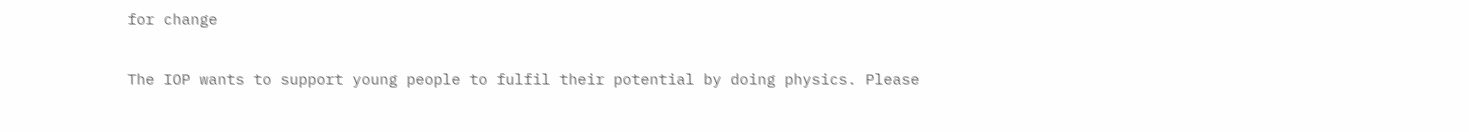for change

The IOP wants to support young people to fulfil their potential by doing physics. Please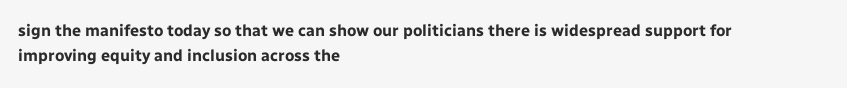sign the manifesto today so that we can show our politicians there is widespread support for improving equity and inclusion across the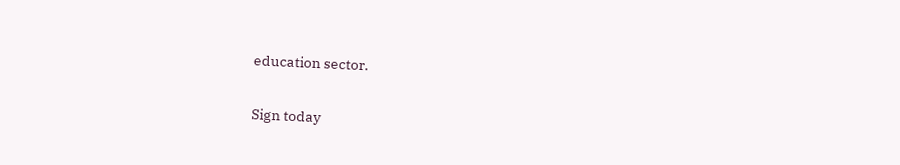education sector.

Sign today